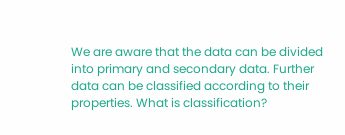We are aware that the data can be divided into primary and secondary data. Further data can be classified according to their properties. What is classification?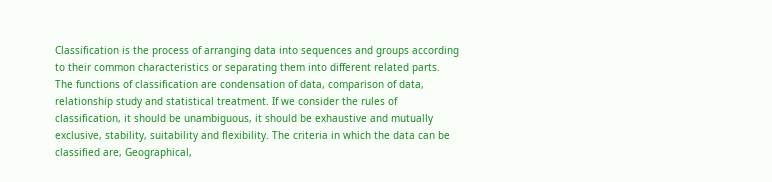Classification is the process of arranging data into sequences and groups according to their common characteristics or separating them into different related parts.
The functions of classification are condensation of data, comparison of data, relationship study and statistical treatment. If we consider the rules of classification, it should be unambiguous, it should be exhaustive and mutually exclusive, stability, suitability and flexibility. The criteria in which the data can be classified are, Geographical,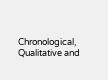Chronological, Qualitative and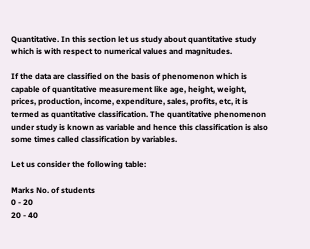Quantitative. In this section let us study about quantitative study which is with respect to numerical values and magnitudes.

If the data are classified on the basis of phenomenon which is capable of quantitative measurement like age, height, weight, prices, production, income, expenditure, sales, profits, etc, it is termed as quantitative classification. The quantitative phenomenon under study is known as variable and hence this classification is also some times called classification by variables.

Let us consider the following table:

Marks No. of students
0 - 20
20 - 40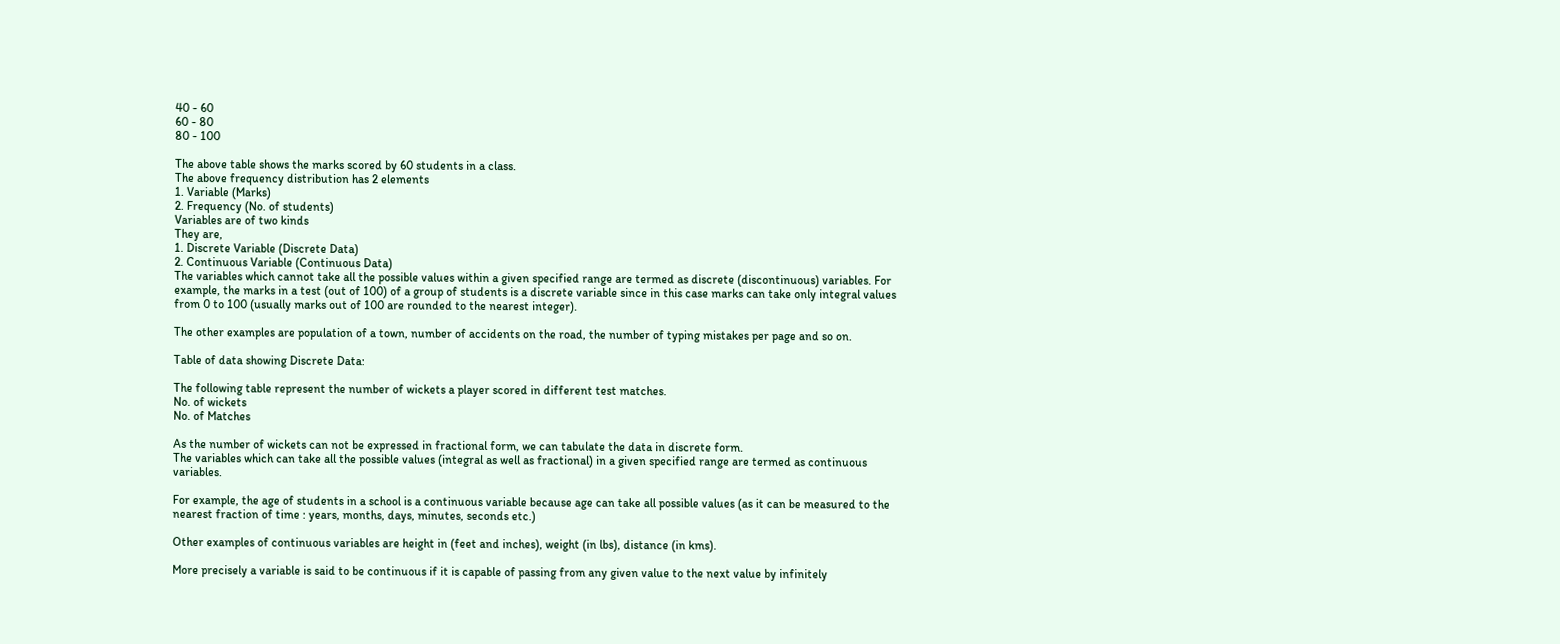40 - 60
60 - 80
80 - 100

The above table shows the marks scored by 60 students in a class.
The above frequency distribution has 2 elements
1. Variable (Marks)
2. Frequency (No. of students)
Variables are of two kinds
They are,
1. Discrete Variable (Discrete Data)
2. Continuous Variable (Continuous Data)
The variables which cannot take all the possible values within a given specified range are termed as discrete (discontinuous) variables. For example, the marks in a test (out of 100) of a group of students is a discrete variable since in this case marks can take only integral values from 0 to 100 (usually marks out of 100 are rounded to the nearest integer).

The other examples are population of a town, number of accidents on the road, the number of typing mistakes per page and so on.

Table of data showing Discrete Data:

The following table represent the number of wickets a player scored in different test matches.
No. of wickets
No. of Matches

As the number of wickets can not be expressed in fractional form, we can tabulate the data in discrete form.
The variables which can take all the possible values (integral as well as fractional) in a given specified range are termed as continuous variables.

For example, the age of students in a school is a continuous variable because age can take all possible values (as it can be measured to the nearest fraction of time : years, months, days, minutes, seconds etc.)

Other examples of continuous variables are height in (feet and inches), weight (in lbs), distance (in kms).

More precisely a variable is said to be continuous if it is capable of passing from any given value to the next value by infinitely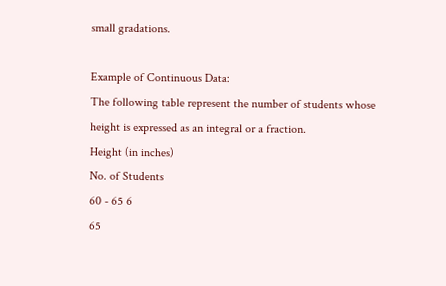small gradations.

Example of Continuous Data:
The following table represent the number of students whose height is expressed as an integral or a fraction.
Height (in inches)
No. of Students
60 - 65 6
65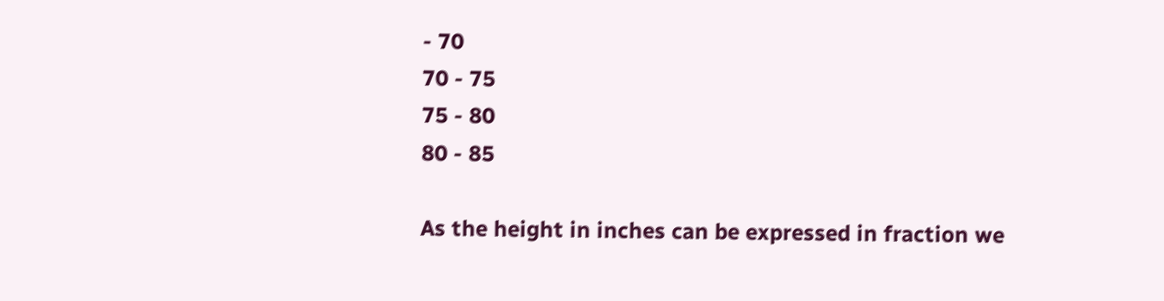- 70
70 - 75
75 - 80
80 - 85

As the height in inches can be expressed in fraction we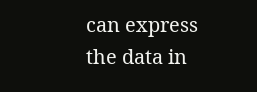can express the data in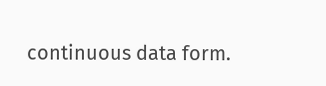continuous data form.